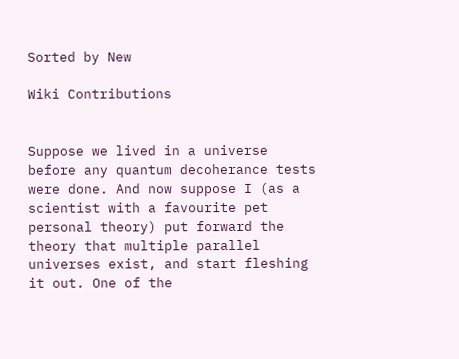Sorted by New

Wiki Contributions


Suppose we lived in a universe before any quantum decoherance tests were done. And now suppose I (as a scientist with a favourite pet personal theory) put forward the theory that multiple parallel universes exist, and start fleshing it out. One of the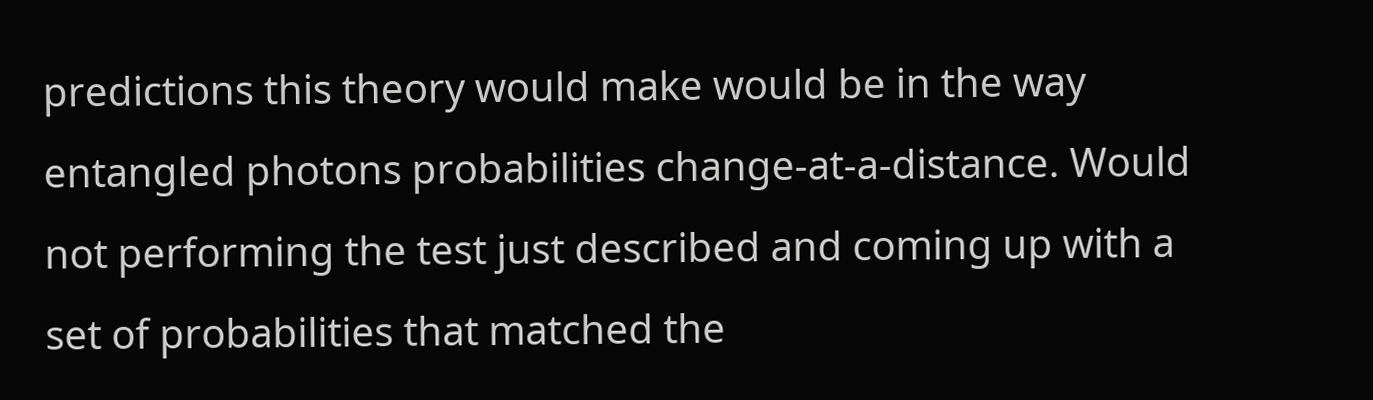predictions this theory would make would be in the way entangled photons probabilities change-at-a-distance. Would not performing the test just described and coming up with a set of probabilities that matched the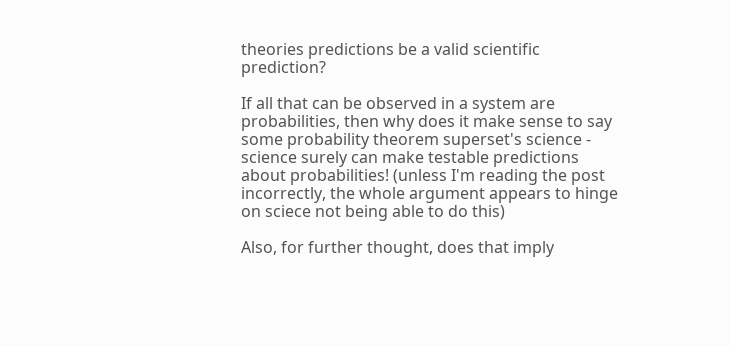theories predictions be a valid scientific prediction?

If all that can be observed in a system are probabilities, then why does it make sense to say some probability theorem superset's science - science surely can make testable predictions about probabilities! (unless I'm reading the post incorrectly, the whole argument appears to hinge on sciece not being able to do this)

Also, for further thought, does that imply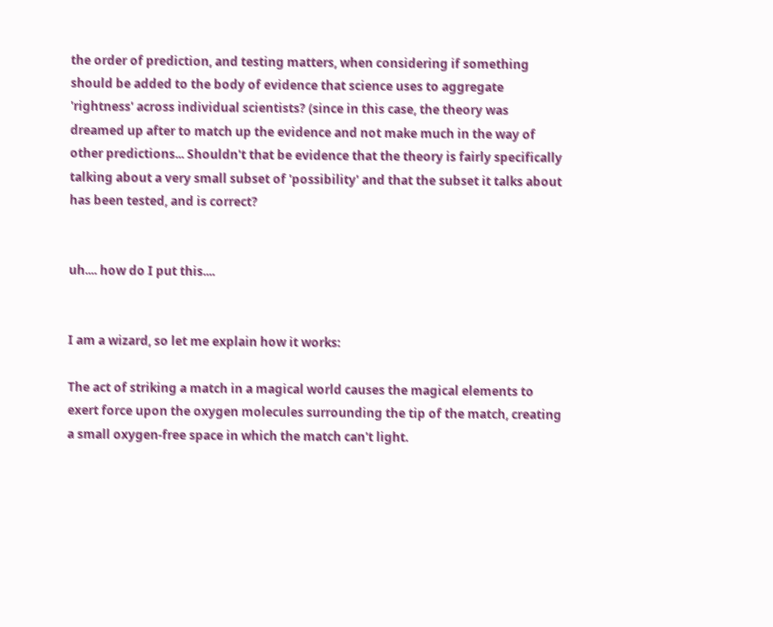the order of prediction, and testing matters, when considering if something should be added to the body of evidence that science uses to aggregate 'rightness' across individual scientists? (since in this case, the theory was dreamed up after to match up the evidence and not make much in the way of other predictions... Shouldn't that be evidence that the theory is fairly specifically talking about a very small subset of 'possibility' and that the subset it talks about has been tested, and is correct?


uh.... how do I put this....


I am a wizard, so let me explain how it works:

The act of striking a match in a magical world causes the magical elements to exert force upon the oxygen molecules surrounding the tip of the match, creating a small oxygen-free space in which the match can't light.